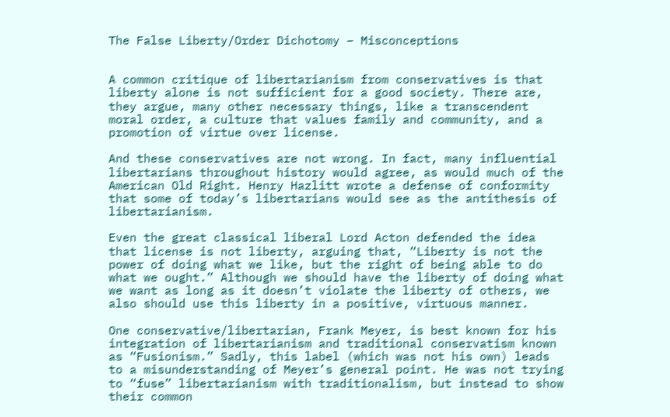The False Liberty/Order Dichotomy – Misconceptions


A common critique of libertarianism from conservatives is that liberty alone is not sufficient for a good society. There are, they argue, many other necessary things, like a transcendent moral order, a culture that values family and community, and a promotion of virtue over license.

And these conservatives are not wrong. In fact, many influential libertarians throughout history would agree, as would much of the American Old Right. Henry Hazlitt wrote a defense of conformity that some of today’s libertarians would see as the antithesis of libertarianism.

Even the great classical liberal Lord Acton defended the idea that license is not liberty, arguing that, “Liberty is not the power of doing what we like, but the right of being able to do what we ought.” Although we should have the liberty of doing what we want as long as it doesn’t violate the liberty of others, we also should use this liberty in a positive, virtuous manner.

One conservative/libertarian, Frank Meyer, is best known for his integration of libertarianism and traditional conservatism known as “Fusionism.” Sadly, this label (which was not his own) leads to a misunderstanding of Meyer’s general point. He was not trying to “fuse” libertarianism with traditionalism, but instead to show their common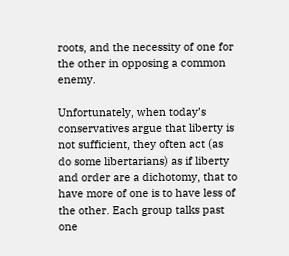roots, and the necessity of one for the other in opposing a common enemy.

Unfortunately, when today’s conservatives argue that liberty is not sufficient, they often act (as do some libertarians) as if liberty and order are a dichotomy, that to have more of one is to have less of the other. Each group talks past one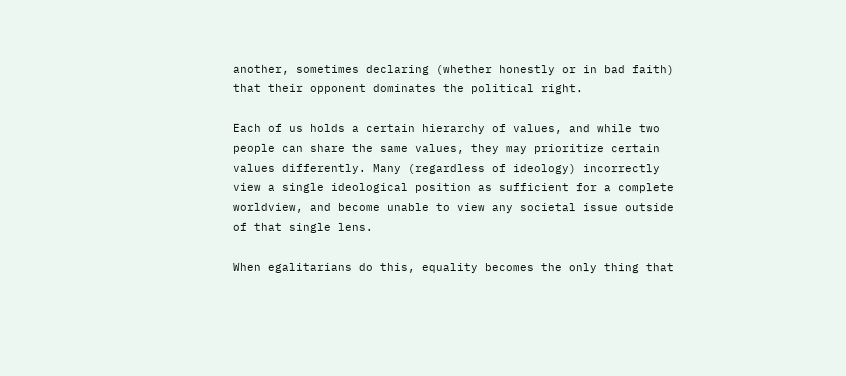another, sometimes declaring (whether honestly or in bad faith) that their opponent dominates the political right.

Each of us holds a certain hierarchy of values, and while two people can share the same values, they may prioritize certain values differently. Many (regardless of ideology) incorrectly view a single ideological position as sufficient for a complete worldview, and become unable to view any societal issue outside of that single lens.

When egalitarians do this, equality becomes the only thing that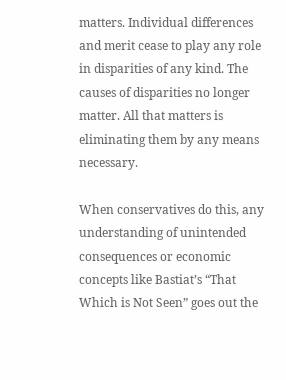matters. Individual differences and merit cease to play any role in disparities of any kind. The causes of disparities no longer matter. All that matters is eliminating them by any means necessary.

When conservatives do this, any understanding of unintended consequences or economic concepts like Bastiat’s “That Which is Not Seen” goes out the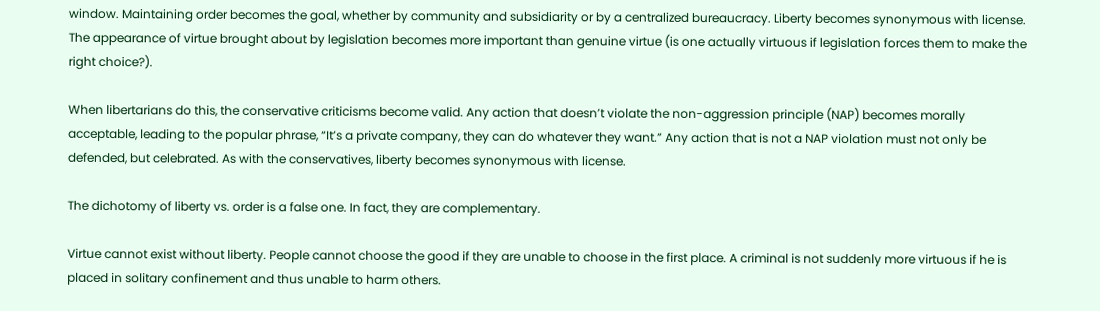window. Maintaining order becomes the goal, whether by community and subsidiarity or by a centralized bureaucracy. Liberty becomes synonymous with license. The appearance of virtue brought about by legislation becomes more important than genuine virtue (is one actually virtuous if legislation forces them to make the right choice?).

When libertarians do this, the conservative criticisms become valid. Any action that doesn’t violate the non-aggression principle (NAP) becomes morally acceptable, leading to the popular phrase, “It’s a private company, they can do whatever they want.” Any action that is not a NAP violation must not only be defended, but celebrated. As with the conservatives, liberty becomes synonymous with license.

The dichotomy of liberty vs. order is a false one. In fact, they are complementary.

Virtue cannot exist without liberty. People cannot choose the good if they are unable to choose in the first place. A criminal is not suddenly more virtuous if he is placed in solitary confinement and thus unable to harm others.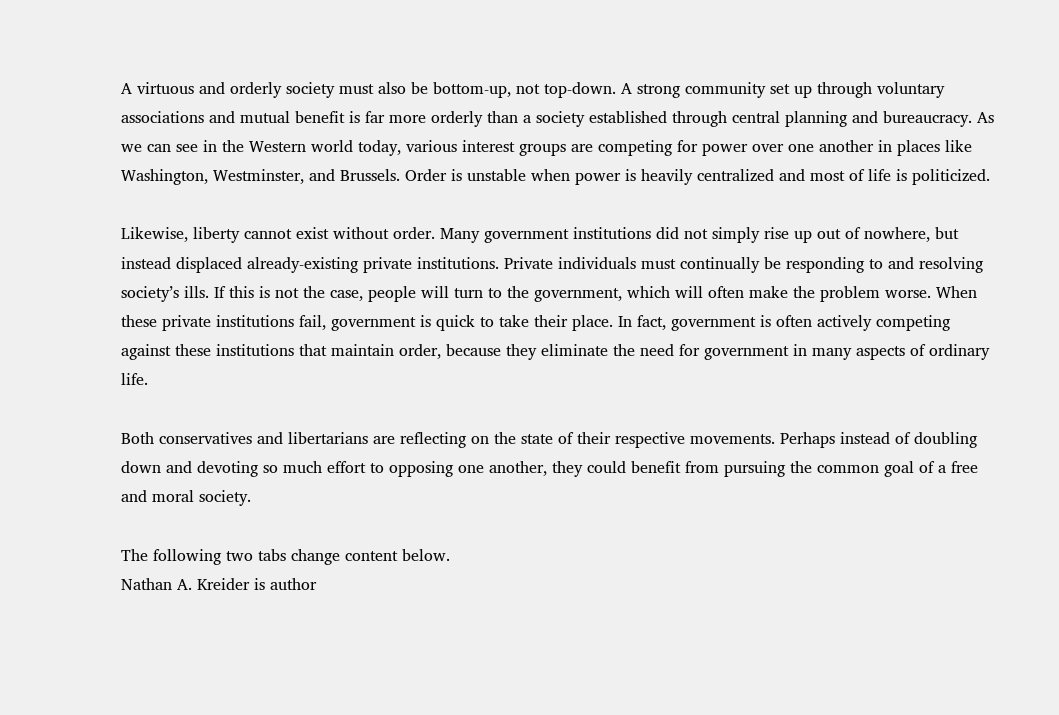A virtuous and orderly society must also be bottom-up, not top-down. A strong community set up through voluntary associations and mutual benefit is far more orderly than a society established through central planning and bureaucracy. As we can see in the Western world today, various interest groups are competing for power over one another in places like Washington, Westminster, and Brussels. Order is unstable when power is heavily centralized and most of life is politicized.

Likewise, liberty cannot exist without order. Many government institutions did not simply rise up out of nowhere, but instead displaced already-existing private institutions. Private individuals must continually be responding to and resolving society’s ills. If this is not the case, people will turn to the government, which will often make the problem worse. When these private institutions fail, government is quick to take their place. In fact, government is often actively competing against these institutions that maintain order, because they eliminate the need for government in many aspects of ordinary life.

Both conservatives and libertarians are reflecting on the state of their respective movements. Perhaps instead of doubling down and devoting so much effort to opposing one another, they could benefit from pursuing the common goal of a free and moral society.

The following two tabs change content below.
Nathan A. Kreider is author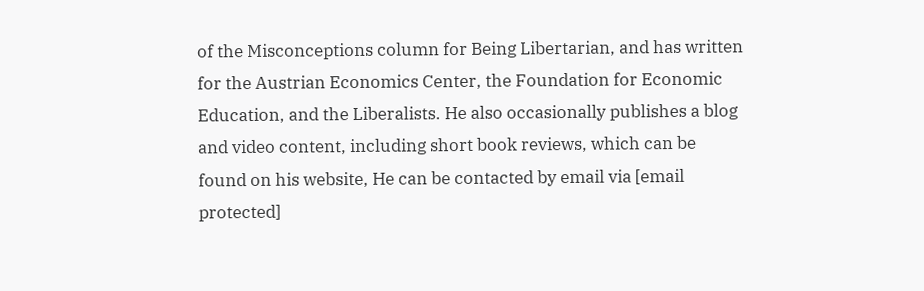of the Misconceptions column for Being Libertarian, and has written for the Austrian Economics Center, the Foundation for Economic Education, and the Liberalists. He also occasionally publishes a blog and video content, including short book reviews, which can be found on his website, He can be contacted by email via [email protected]